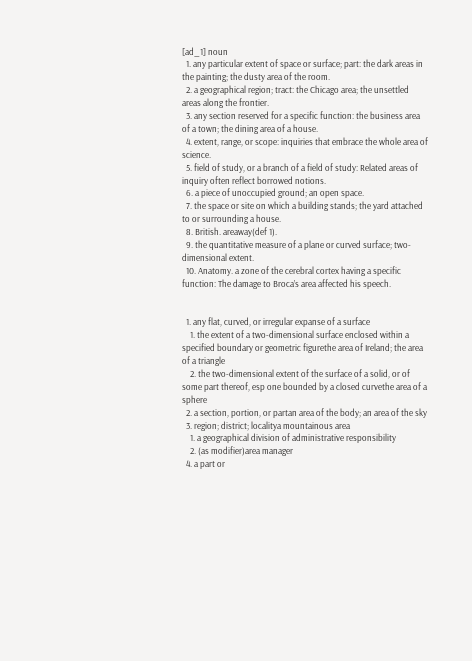[ad_1] noun
  1. any particular extent of space or surface; part: the dark areas in the painting; the dusty area of the room.
  2. a geographical region; tract: the Chicago area; the unsettled areas along the frontier.
  3. any section reserved for a specific function: the business area of a town; the dining area of a house.
  4. extent, range, or scope: inquiries that embrace the whole area of science.
  5. field of study, or a branch of a field of study: Related areas of inquiry often reflect borrowed notions.
  6. a piece of unoccupied ground; an open space.
  7. the space or site on which a building stands; the yard attached to or surrounding a house.
  8. British. areaway(def 1).
  9. the quantitative measure of a plane or curved surface; two-dimensional extent.
  10. Anatomy. a zone of the cerebral cortex having a specific function: The damage to Broca’s area affected his speech.


  1. any flat, curved, or irregular expanse of a surface
    1. the extent of a two-dimensional surface enclosed within a specified boundary or geometric figurethe area of Ireland; the area of a triangle
    2. the two-dimensional extent of the surface of a solid, or of some part thereof, esp one bounded by a closed curvethe area of a sphere
  2. a section, portion, or partan area of the body; an area of the sky
  3. region; district; localitya mountainous area
    1. a geographical division of administrative responsibility
    2. (as modifier)area manager
  4. a part or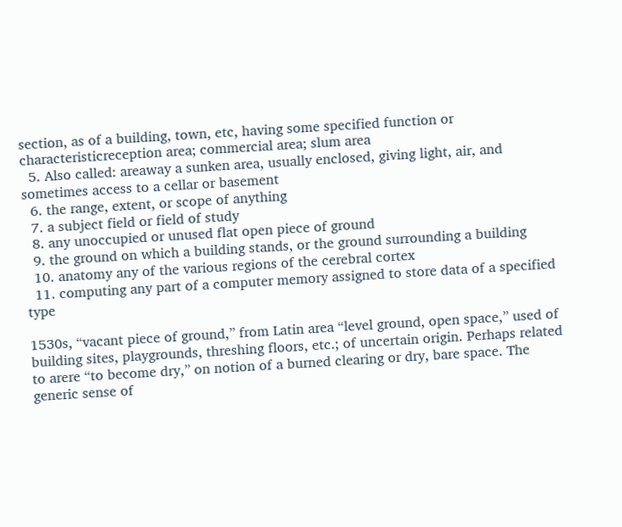section, as of a building, town, etc, having some specified function or characteristicreception area; commercial area; slum area
  5. Also called: areaway a sunken area, usually enclosed, giving light, air, and sometimes access to a cellar or basement
  6. the range, extent, or scope of anything
  7. a subject field or field of study
  8. any unoccupied or unused flat open piece of ground
  9. the ground on which a building stands, or the ground surrounding a building
  10. anatomy any of the various regions of the cerebral cortex
  11. computing any part of a computer memory assigned to store data of a specified type

1530s, “vacant piece of ground,” from Latin area “level ground, open space,” used of building sites, playgrounds, threshing floors, etc.; of uncertain origin. Perhaps related to arere “to become dry,” on notion of a burned clearing or dry, bare space. The generic sense of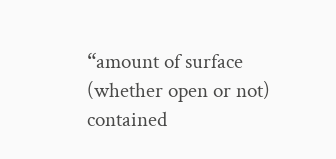“amount of surface (whether open or not) contained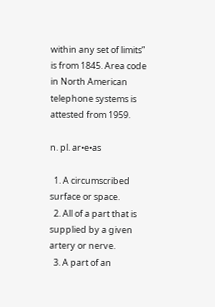within any set of limits” is from 1845. Area code in North American telephone systems is attested from 1959.

n. pl. ar•e•as

  1. A circumscribed surface or space.
  2. All of a part that is supplied by a given artery or nerve.
  3. A part of an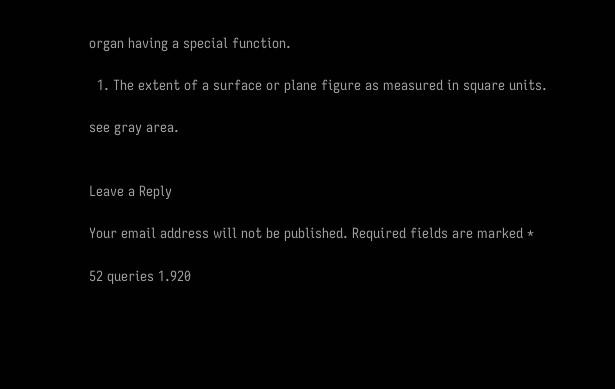organ having a special function.

  1. The extent of a surface or plane figure as measured in square units.

see gray area.


Leave a Reply

Your email address will not be published. Required fields are marked *

52 queries 1.920